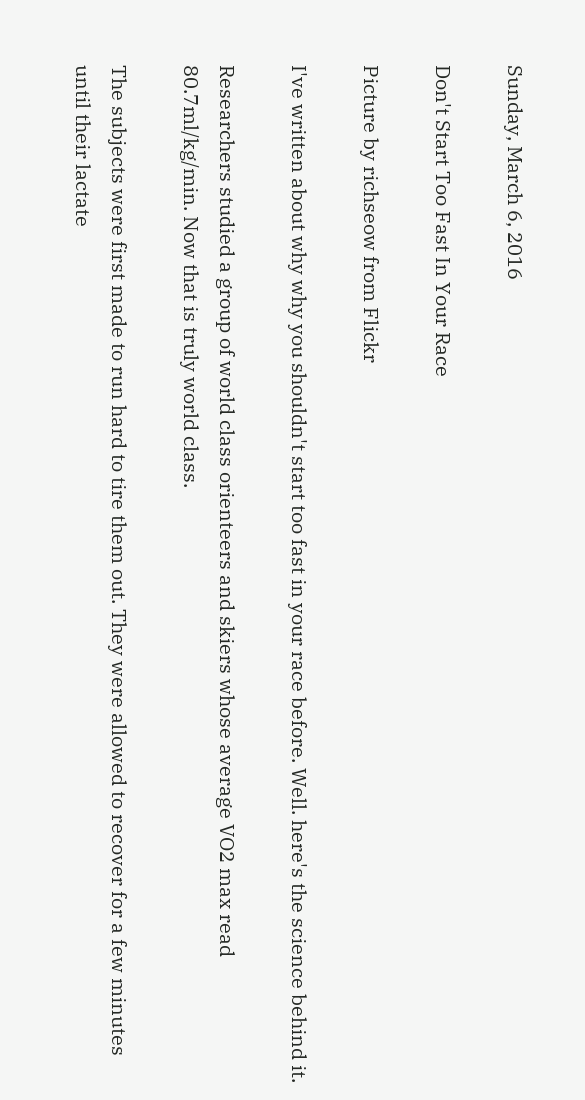Sunday, March 6, 2016

Don't Start Too Fast In Your Race

Picture by richseow from Flickr

I've written about why why you shouldn't start too fast in your race before. Well. here's the science behind it.

Researchers studied a group of world class orienteers and skiers whose average VO2 max read 80.7ml/kg/min. Now that is truly world class.

The subjects were first made to run hard to tire them out. They were allowed to recover for a few minutes until their lactate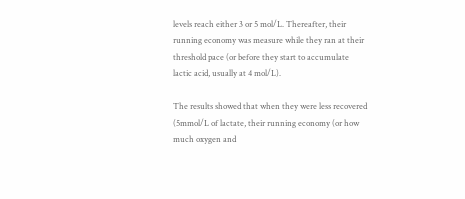levels reach either 3 or 5 mol/L. Thereafter, their running economy was measure while they ran at their threshold pace (or before they start to accumulate lactic acid, usually at 4 mol/L).

The results showed that when they were less recovered (5mmol/L of lactate, their running economy (or how much oxygen and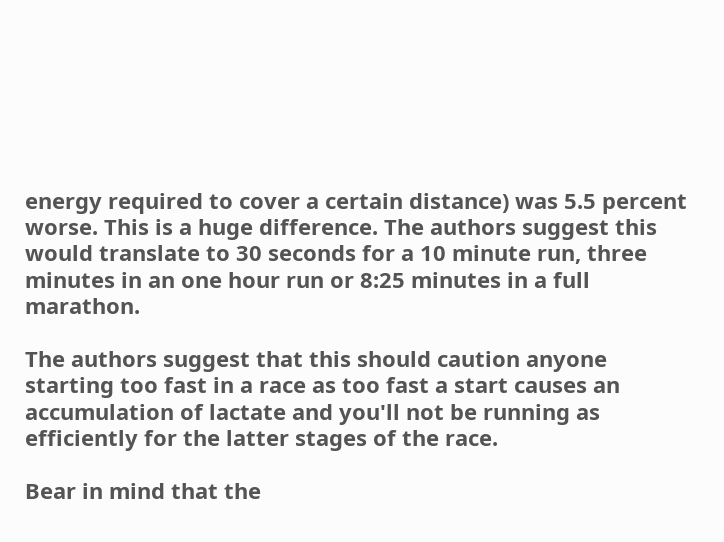energy required to cover a certain distance) was 5.5 percent worse. This is a huge difference. The authors suggest this would translate to 30 seconds for a 10 minute run, three minutes in an one hour run or 8:25 minutes in a full marathon.

The authors suggest that this should caution anyone starting too fast in a race as too fast a start causes an accumulation of lactate and you'll not be running as efficiently for the latter stages of the race.

Bear in mind that the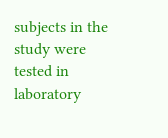subjects in the study were tested in laboratory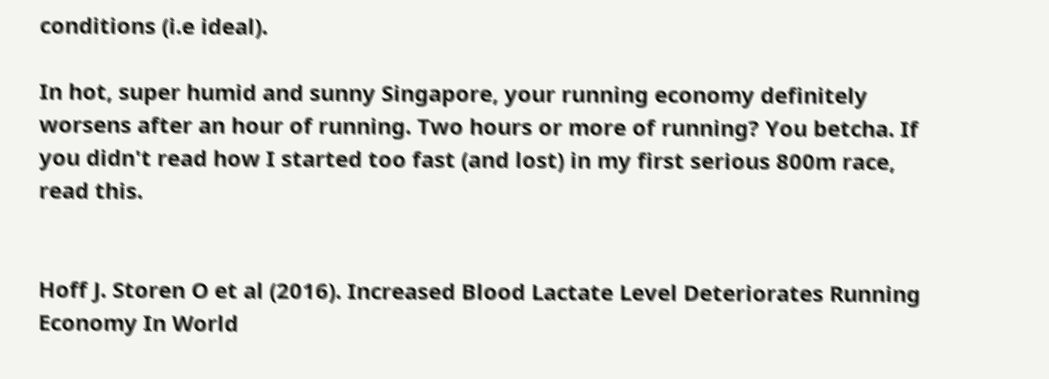conditions (i.e ideal).

In hot, super humid and sunny Singapore, your running economy definitely worsens after an hour of running. Two hours or more of running? You betcha. If you didn't read how I started too fast (and lost) in my first serious 800m race, read this.


Hoff J. Storen O et al (2016). Increased Blood Lactate Level Deteriorates Running Economy In World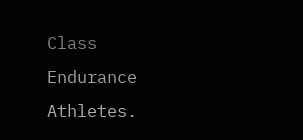Class Endurance Athletes.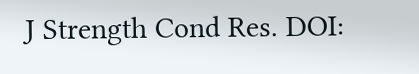J Strength Cond Res. DOI: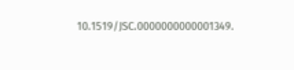10.1519/JSC.0000000000001349.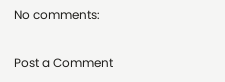No comments:

Post a Comment